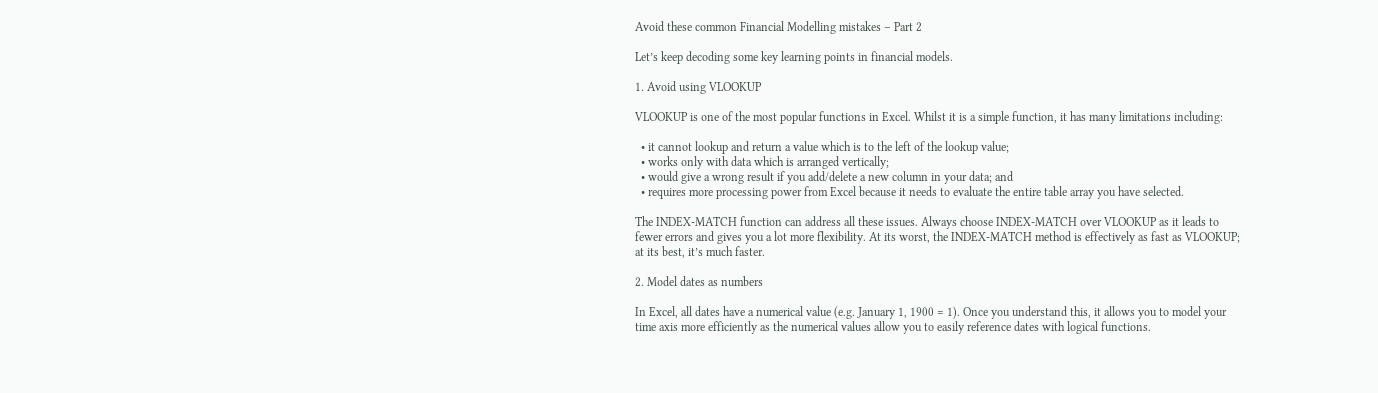Avoid these common Financial Modelling mistakes – Part 2

Let’s keep decoding some key learning points in financial models.

1. Avoid using VLOOKUP

VLOOKUP is one of the most popular functions in Excel. Whilst it is a simple function, it has many limitations including:

  • it cannot lookup and return a value which is to the left of the lookup value;
  • works only with data which is arranged vertically;
  • would give a wrong result if you add/delete a new column in your data; and
  • requires more processing power from Excel because it needs to evaluate the entire table array you have selected.

The INDEX-MATCH function can address all these issues. Always choose INDEX-MATCH over VLOOKUP as it leads to fewer errors and gives you a lot more flexibility. At its worst, the INDEX-MATCH method is effectively as fast as VLOOKUP; at its best, it’s much faster.

2. Model dates as numbers

In Excel, all dates have a numerical value (e.g. January 1, 1900 = 1). Once you understand this, it allows you to model your time axis more efficiently as the numerical values allow you to easily reference dates with logical functions.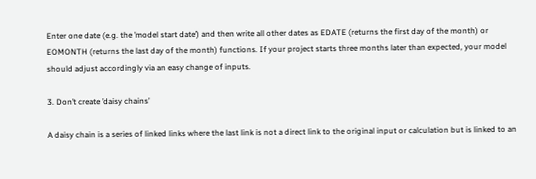Enter one date (e.g. the ’model start date’) and then write all other dates as EDATE (returns the first day of the month) or EOMONTH (returns the last day of the month) functions. If your project starts three months later than expected, your model should adjust accordingly via an easy change of inputs.

3. Don’t create ’daisy chains’

A daisy chain is a series of linked links where the last link is not a direct link to the original input or calculation but is linked to an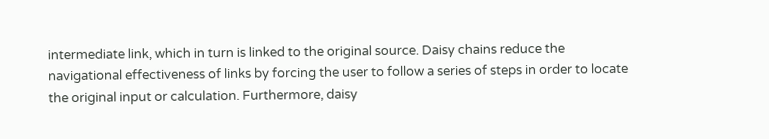intermediate link, which in turn is linked to the original source. Daisy chains reduce the navigational effectiveness of links by forcing the user to follow a series of steps in order to locate the original input or calculation. Furthermore, daisy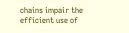chains impair the efficient use of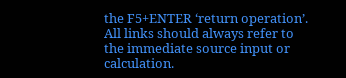the F5+ENTER ‘return operation’. All links should always refer to the immediate source input or calculation.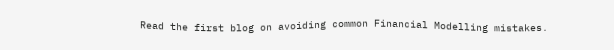Read the first blog on avoiding common Financial Modelling mistakes.